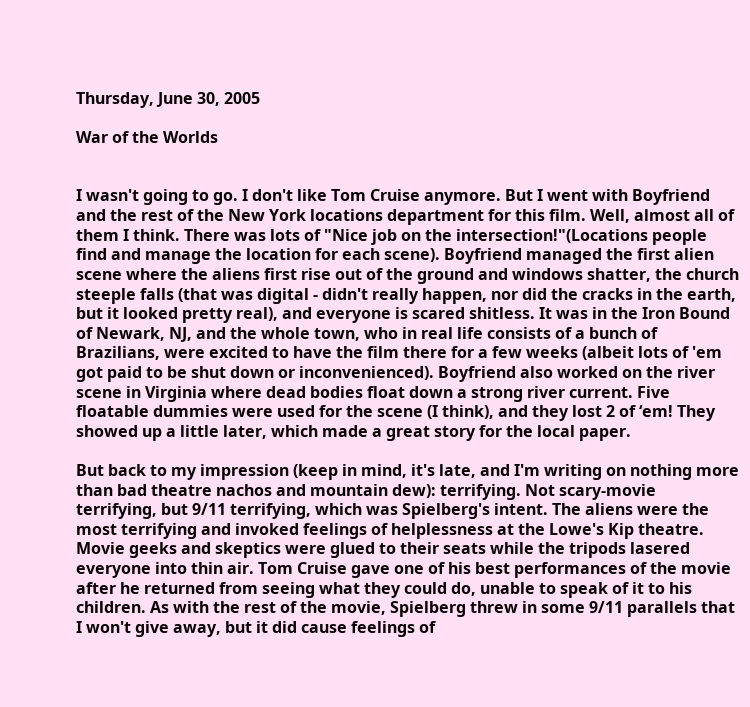Thursday, June 30, 2005

War of the Worlds


I wasn't going to go. I don't like Tom Cruise anymore. But I went with Boyfriend and the rest of the New York locations department for this film. Well, almost all of them I think. There was lots of "Nice job on the intersection!"(Locations people find and manage the location for each scene). Boyfriend managed the first alien scene where the aliens first rise out of the ground and windows shatter, the church steeple falls (that was digital - didn't really happen, nor did the cracks in the earth, but it looked pretty real), and everyone is scared shitless. It was in the Iron Bound of Newark, NJ, and the whole town, who in real life consists of a bunch of Brazilians, were excited to have the film there for a few weeks (albeit lots of 'em got paid to be shut down or inconvenienced). Boyfriend also worked on the river scene in Virginia where dead bodies float down a strong river current. Five floatable dummies were used for the scene (I think), and they lost 2 of ‘em! They showed up a little later, which made a great story for the local paper.

But back to my impression (keep in mind, it's late, and I'm writing on nothing more than bad theatre nachos and mountain dew): terrifying. Not scary-movie terrifying, but 9/11 terrifying, which was Spielberg's intent. The aliens were the most terrifying and invoked feelings of helplessness at the Lowe's Kip theatre. Movie geeks and skeptics were glued to their seats while the tripods lasered everyone into thin air. Tom Cruise gave one of his best performances of the movie after he returned from seeing what they could do, unable to speak of it to his children. As with the rest of the movie, Spielberg threw in some 9/11 parallels that I won't give away, but it did cause feelings of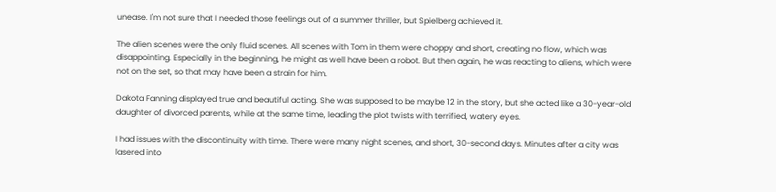unease. I'm not sure that I needed those feelings out of a summer thriller, but Spielberg achieved it.

The alien scenes were the only fluid scenes. All scenes with Tom in them were choppy and short, creating no flow, which was disappointing. Especially in the beginning, he might as well have been a robot. But then again, he was reacting to aliens, which were not on the set, so that may have been a strain for him.

Dakota Fanning displayed true and beautiful acting. She was supposed to be maybe 12 in the story, but she acted like a 30-year-old daughter of divorced parents, while at the same time, leading the plot twists with terrified, watery eyes.

I had issues with the discontinuity with time. There were many night scenes, and short, 30-second days. Minutes after a city was lasered into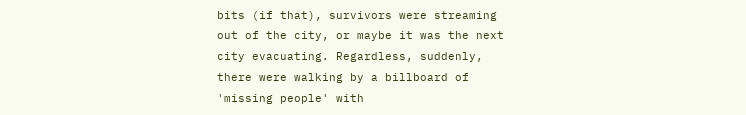bits (if that), survivors were streaming out of the city, or maybe it was the next city evacuating. Regardless, suddenly, there were walking by a billboard of 'missing people' with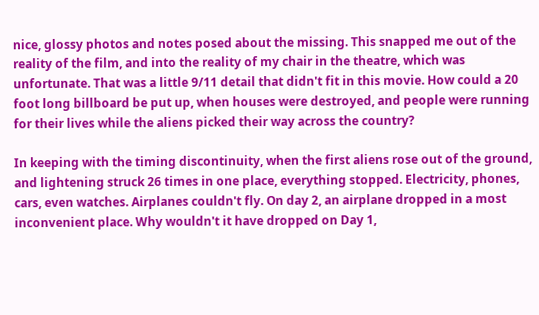nice, glossy photos and notes posed about the missing. This snapped me out of the reality of the film, and into the reality of my chair in the theatre, which was unfortunate. That was a little 9/11 detail that didn't fit in this movie. How could a 20 foot long billboard be put up, when houses were destroyed, and people were running for their lives while the aliens picked their way across the country?

In keeping with the timing discontinuity, when the first aliens rose out of the ground, and lightening struck 26 times in one place, everything stopped. Electricity, phones, cars, even watches. Airplanes couldn't fly. On day 2, an airplane dropped in a most inconvenient place. Why wouldn't it have dropped on Day 1,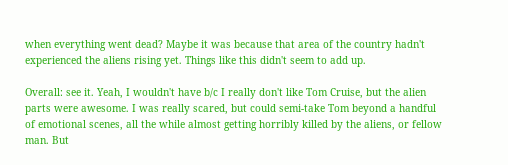when everything went dead? Maybe it was because that area of the country hadn't experienced the aliens rising yet. Things like this didn't seem to add up.

Overall: see it. Yeah, I wouldn't have b/c I really don't like Tom Cruise, but the alien parts were awesome. I was really scared, but could semi-take Tom beyond a handful of emotional scenes, all the while almost getting horribly killed by the aliens, or fellow man. But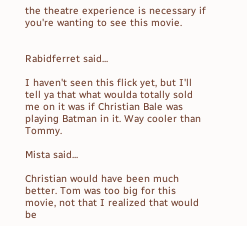the theatre experience is necessary if you're wanting to see this movie.


Rabidferret said...

I haven't seen this flick yet, but I'll tell ya that what woulda totally sold me on it was if Christian Bale was playing Batman in it. Way cooler than Tommy.

Mista said...

Christian would have been much better. Tom was too big for this movie, not that I realized that would be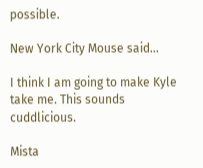possible.

New York City Mouse said...

I think I am going to make Kyle take me. This sounds cuddlicious.

Mista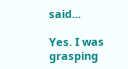said...

Yes. I was grasping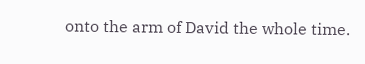onto the arm of David the whole time.